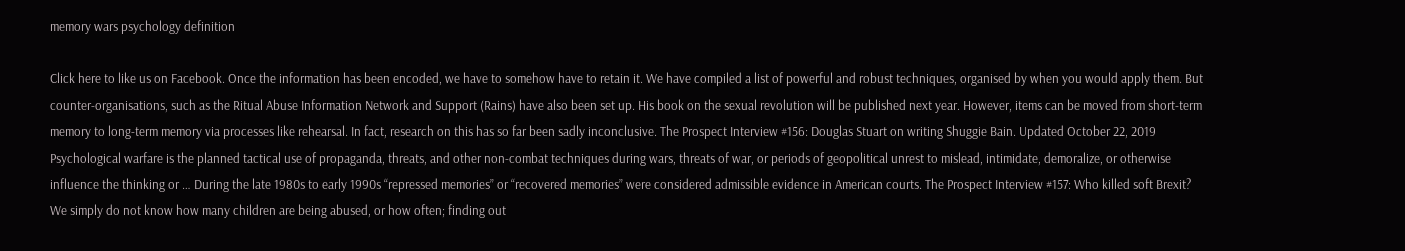memory wars psychology definition

Click here to like us on Facebook. Once the information has been encoded, we have to somehow have to retain it. We have compiled a list of powerful and robust techniques, organised by when you would apply them. But counter-organisations, such as the Ritual Abuse Information Network and Support (Rains) have also been set up. His book on the sexual revolution will be published next year. However, items can be moved from short-term memory to long-term memory via processes like rehearsal. In fact, research on this has so far been sadly inconclusive. The Prospect Interview #156: Douglas Stuart on writing Shuggie Bain. Updated October 22, 2019 Psychological warfare is the planned tactical use of propaganda, threats, and other non-combat techniques during wars, threats of war, or periods of geopolitical unrest to mislead, intimidate, demoralize, or otherwise influence the thinking or … During the late 1980s to early 1990s “repressed memories” or “recovered memories” were considered admissible evidence in American courts. The Prospect Interview #157: Who killed soft Brexit? We simply do not know how many children are being abused, or how often; finding out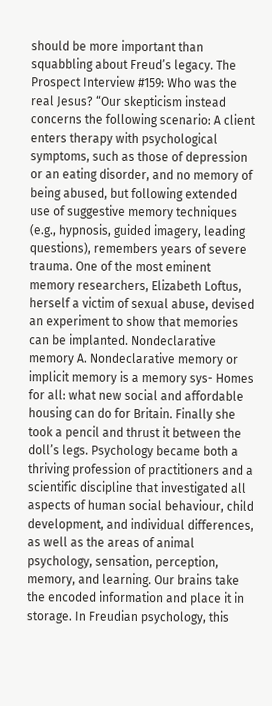should be more important than squabbling about Freud’s legacy. The Prospect Interview #159: Who was the real Jesus? “Our skepticism instead concerns the following scenario: A client enters therapy with psychological symptoms, such as those of depression or an eating disorder, and no memory of being abused, but following extended use of suggestive memory techniques (e.g., hypnosis, guided imagery, leading questions), remembers years of severe trauma. One of the most eminent memory researchers, Elizabeth Loftus, herself a victim of sexual abuse, devised an experiment to show that memories can be implanted. Nondeclarative memory A. Nondeclarative memory or implicit memory is a memory sys- Homes for all: what new social and affordable housing can do for Britain. Finally she took a pencil and thrust it between the doll’s legs. Psychology became both a thriving profession of practitioners and a scientific discipline that investigated all aspects of human social behaviour, child development, and individual differences, as well as the areas of animal psychology, sensation, perception, memory, and learning. Our brains take the encoded information and place it in storage. In Freudian psychology, this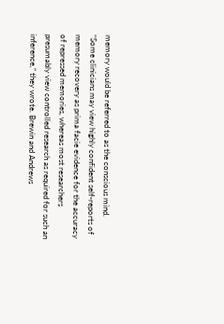memory would be referred to as the conscious mind. “Some clinicians may view highly confident self-reports of memory recovery as prima facie evidence for the accuracy of repressed memories, whereas most researchers presumably view controlled research as required for such an inference,” they wrote. Brewin and Andrews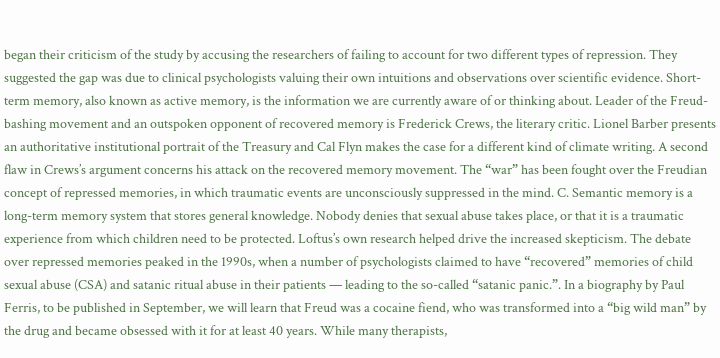began their criticism of the study by accusing the researchers of failing to account for two different types of repression. They suggested the gap was due to clinical psychologists valuing their own intuitions and observations over scientific evidence. Short-term memory, also known as active memory, is the information we are currently aware of or thinking about. Leader of the Freud-bashing movement and an outspoken opponent of recovered memory is Frederick Crews, the literary critic. Lionel Barber presents an authoritative institutional portrait of the Treasury and Cal Flyn makes the case for a different kind of climate writing. A second flaw in Crews’s argument concerns his attack on the recovered memory movement. The “war” has been fought over the Freudian concept of repressed memories, in which traumatic events are unconsciously suppressed in the mind. C. Semantic memory is a long-term memory system that stores general knowledge. Nobody denies that sexual abuse takes place, or that it is a traumatic experience from which children need to be protected. Loftus’s own research helped drive the increased skepticism. The debate over repressed memories peaked in the 1990s, when a number of psychologists claimed to have “recovered” memories of child sexual abuse (CSA) and satanic ritual abuse in their patients — leading to the so-called “satanic panic.”. In a biography by Paul Ferris, to be published in September, we will learn that Freud was a cocaine fiend, who was transformed into a “big wild man” by the drug and became obsessed with it for at least 40 years. While many therapists,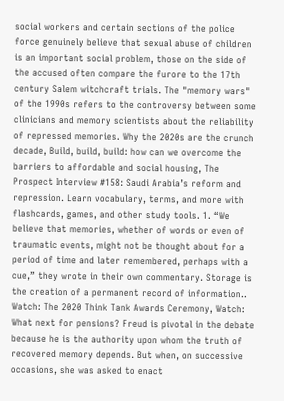social workers and certain sections of the police force genuinely believe that sexual abuse of children is an important social problem, those on the side of the accused often compare the furore to the 17th century Salem witchcraft trials. The "memory wars" of the 1990s refers to the controversy between some clinicians and memory scientists about the reliability of repressed memories. Why the 2020s are the crunch decade, Build, build, build: how can we overcome the barriers to affordable and social housing, The Prospect Interview #158: Saudi Arabia’s reform and repression. Learn vocabulary, terms, and more with flashcards, games, and other study tools. 1. “We believe that memories, whether of words or even of traumatic events, might not be thought about for a period of time and later remembered, perhaps with a cue,” they wrote in their own commentary. Storage is the creation of a permanent record of information.. Watch: The 2020 Think Tank Awards Ceremony, Watch: What next for pensions? Freud is pivotal in the debate because he is the authority upon whom the truth of recovered memory depends. But when, on successive occasions, she was asked to enact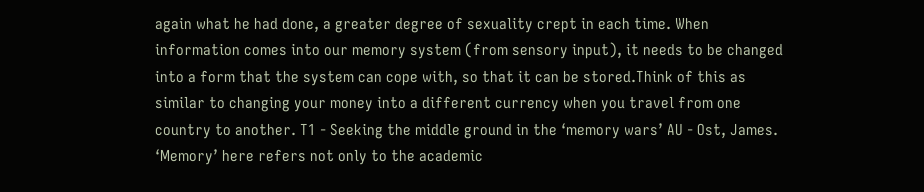again what he had done, a greater degree of sexuality crept in each time. When information comes into our memory system (from sensory input), it needs to be changed into a form that the system can cope with, so that it can be stored.Think of this as similar to changing your money into a different currency when you travel from one country to another. T1 - Seeking the middle ground in the ‘memory wars’ AU - Ost, James. ‘Memory’ here refers not only to the academic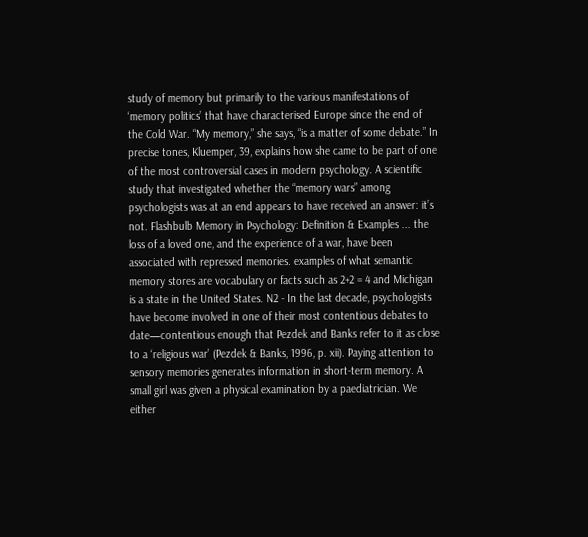study of memory but primarily to the various manifestations of ‘memory politics’ that have characterised Europe since the end of the Cold War. “My memory,” she says, “is a matter of some debate.” In precise tones, Kluemper, 39, explains how she came to be part of one of the most controversial cases in modern psychology. A scientific study that investigated whether the “memory wars” among psychologists was at an end appears to have received an answer: it’s not. Flashbulb Memory in Psychology: Definition & Examples ... the loss of a loved one, and the experience of a war, have been associated with repressed memories. examples of what semantic memory stores are vocabulary or facts such as 2+2 = 4 and Michigan is a state in the United States. N2 - In the last decade, psychologists have become involved in one of their most contentious debates to date—contentious enough that Pezdek and Banks refer to it as close to a ‘religious war’ (Pezdek & Banks, 1996, p. xii). Paying attention to sensory memories generates information in short-term memory. A small girl was given a physical examination by a paediatrician. We either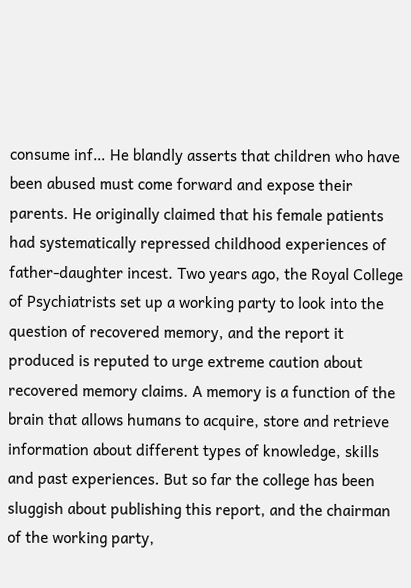consume inf… He blandly asserts that children who have been abused must come forward and expose their parents. He originally claimed that his female patients had systematically repressed childhood experiences of father-daughter incest. Two years ago, the Royal College of Psychiatrists set up a working party to look into the question of recovered memory, and the report it produced is reputed to urge extreme caution about recovered memory claims. A memory is a function of the brain that allows humans to acquire, store and retrieve information about different types of knowledge, skills and past experiences. But so far the college has been sluggish about publishing this report, and the chairman of the working party,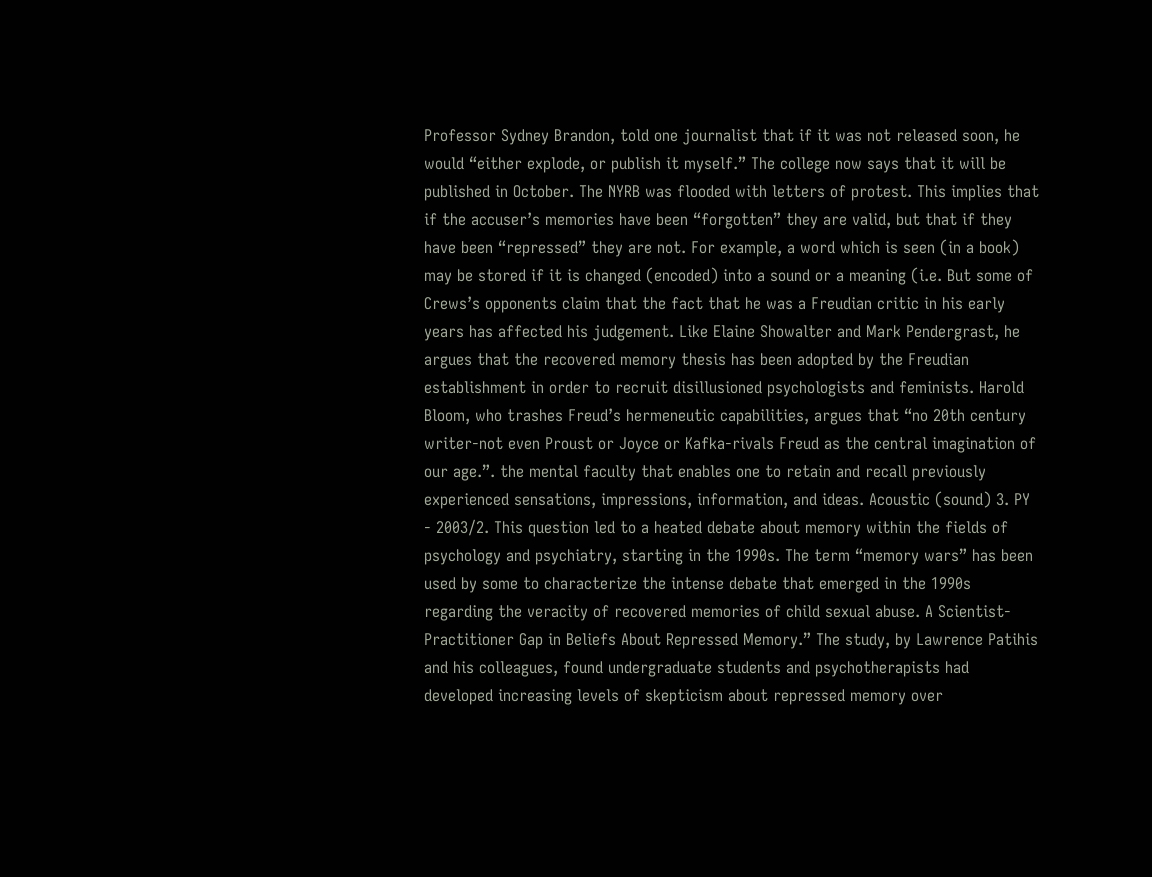Professor Sydney Brandon, told one journalist that if it was not released soon, he would “either explode, or publish it myself.” The college now says that it will be published in October. The NYRB was flooded with letters of protest. This implies that if the accuser’s memories have been “forgotten” they are valid, but that if they have been “repressed” they are not. For example, a word which is seen (in a book) may be stored if it is changed (encoded) into a sound or a meaning (i.e. But some of Crews’s opponents claim that the fact that he was a Freudian critic in his early years has affected his judgement. Like Elaine Showalter and Mark Pendergrast, he argues that the recovered memory thesis has been adopted by the Freudian establishment in order to recruit disillusioned psychologists and feminists. Harold Bloom, who trashes Freud’s hermeneutic capabilities, argues that “no 20th century writer-not even Proust or Joyce or Kafka-rivals Freud as the central imagination of our age.”. the mental faculty that enables one to retain and recall previously experienced sensations, impressions, information, and ideas. Acoustic (sound) 3. PY - 2003/2. This question led to a heated debate about memory within the fields of psychology and psychiatry, starting in the 1990s. The term “memory wars” has been used by some to characterize the intense debate that emerged in the 1990s regarding the veracity of recovered memories of child sexual abuse. A Scientist-Practitioner Gap in Beliefs About Repressed Memory.” The study, by Lawrence Patihis and his colleagues, found undergraduate students and psychotherapists had developed increasing levels of skepticism about repressed memory over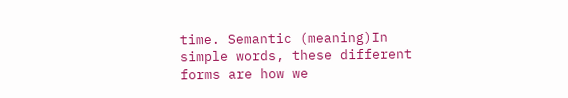time. Semantic (meaning)In simple words, these different forms are how we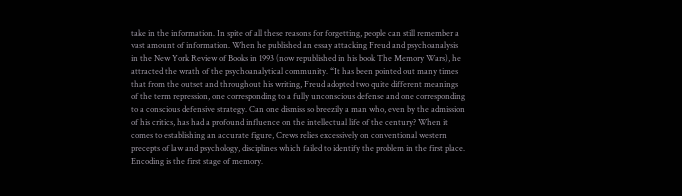take in the information. In spite of all these reasons for forgetting, people can still remember a vast amount of information. When he published an essay attacking Freud and psychoanalysis in the New York Review of Books in 1993 (now republished in his book The Memory Wars), he attracted the wrath of the psychoanalytical community. “It has been pointed out many times that from the outset and throughout his writing, Freud adopted two quite different meanings of the term repression, one corresponding to a fully unconscious defense and one corresponding to a conscious defensive strategy. Can one dismiss so breezily a man who, even by the admission of his critics, has had a profound influence on the intellectual life of the century? When it comes to establishing an accurate figure, Crews relies excessively on conventional western precepts of law and psychology, disciplines which failed to identify the problem in the first place. Encoding is the first stage of memory.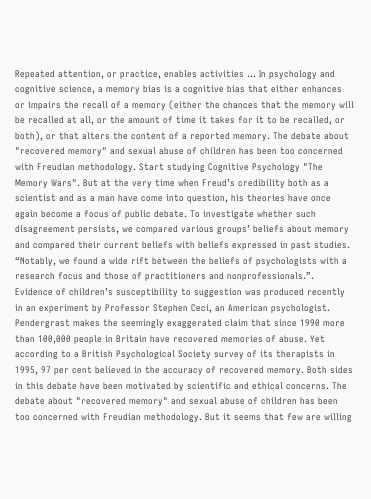Repeated attention, or practice, enables activities … In psychology and cognitive science, a memory bias is a cognitive bias that either enhances or impairs the recall of a memory (either the chances that the memory will be recalled at all, or the amount of time it takes for it to be recalled, or both), or that alters the content of a reported memory. The debate about "recovered memory" and sexual abuse of children has been too concerned with Freudian methodology. Start studying Cognitive Psychology "The Memory Wars". But at the very time when Freud’s credibility both as a scientist and as a man have come into question, his theories have once again become a focus of public debate. To investigate whether such disagreement persists, we compared various groups’ beliefs about memory and compared their current beliefs with beliefs expressed in past studies. “Notably, we found a wide rift between the beliefs of psychologists with a research focus and those of practitioners and nonprofessionals.”. Evidence of children’s susceptibility to suggestion was produced recently in an experiment by Professor Stephen Ceci, an American psychologist. Pendergrast makes the seemingly exaggerated claim that since 1990 more than 100,000 people in Britain have recovered memories of abuse. Yet according to a British Psychological Society survey of its therapists in 1995, 97 per cent believed in the accuracy of recovered memory. Both sides in this debate have been motivated by scientific and ethical concerns. The debate about "recovered memory" and sexual abuse of children has been too concerned with Freudian methodology. But it seems that few are willing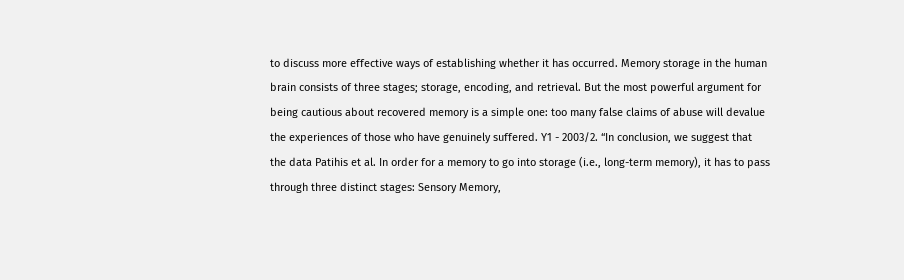to discuss more effective ways of establishing whether it has occurred. Memory storage in the human brain consists of three stages; storage, encoding, and retrieval. But the most powerful argument for being cautious about recovered memory is a simple one: too many false claims of abuse will devalue the experiences of those who have genuinely suffered. Y1 - 2003/2. “In conclusion, we suggest that the data Patihis et al. In order for a memory to go into storage (i.e., long-term memory), it has to pass through three distinct stages: Sensory Memory,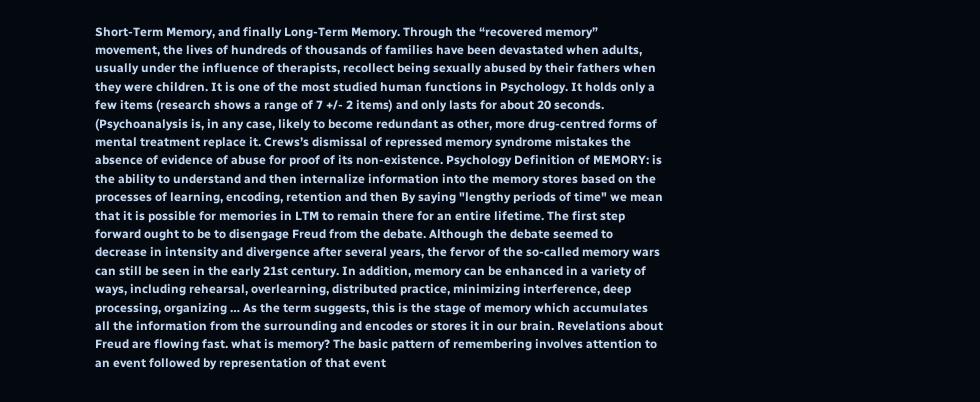Short-Term Memory, and finally Long-Term Memory. Through the “recovered memory” movement, the lives of hundreds of thousands of families have been devastated when adults, usually under the influence of therapists, recollect being sexually abused by their fathers when they were children. It is one of the most studied human functions in Psychology. It holds only a few items (research shows a range of 7 +/- 2 items) and only lasts for about 20 seconds. (Psychoanalysis is, in any case, likely to become redundant as other, more drug-centred forms of mental treatment replace it. Crews’s dismissal of repressed memory syndrome mistakes the absence of evidence of abuse for proof of its non-existence. Psychology Definition of MEMORY: is the ability to understand and then internalize information into the memory stores based on the processes of learning, encoding, retention and then By saying "lengthy periods of time" we mean that it is possible for memories in LTM to remain there for an entire lifetime. The first step forward ought to be to disengage Freud from the debate. Although the debate seemed to decrease in intensity and divergence after several years, the fervor of the so-called memory wars can still be seen in the early 21st century. In addition, memory can be enhanced in a variety of ways, including rehearsal, overlearning, distributed practice, minimizing interference, deep processing, organizing … As the term suggests, this is the stage of memory which accumulates all the information from the surrounding and encodes or stores it in our brain. Revelations about Freud are flowing fast. what is memory? The basic pattern of remembering involves attention to an event followed by representation of that event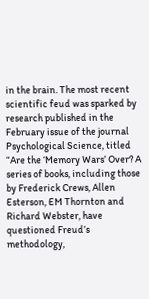in the brain. The most recent scientific feud was sparked by research published in the February issue of the journal Psychological Science, titled “Are the ‘Memory Wars’ Over? A series of books, including those by Frederick Crews, Allen Esterson, EM Thornton and Richard Webster, have questioned Freud’s methodology,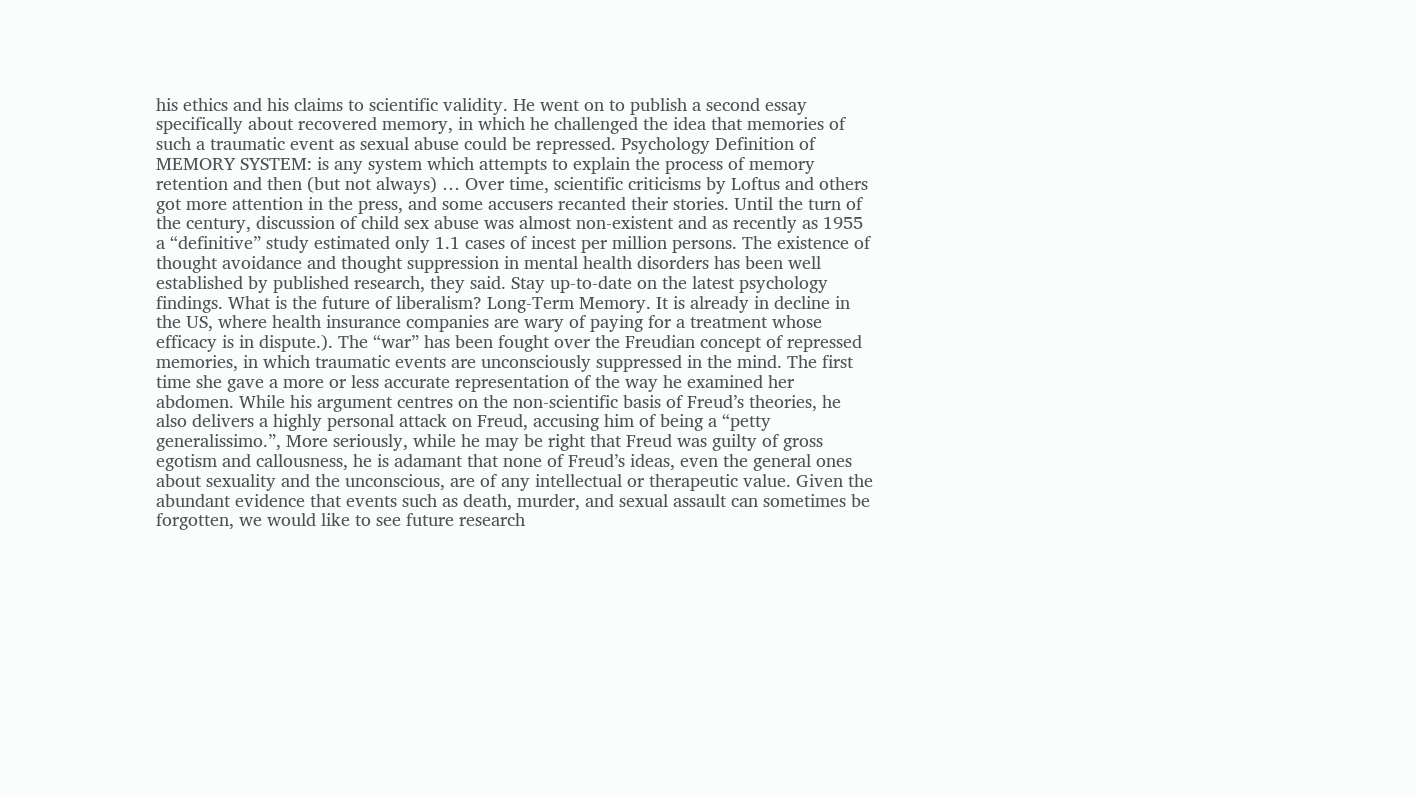his ethics and his claims to scientific validity. He went on to publish a second essay specifically about recovered memory, in which he challenged the idea that memories of such a traumatic event as sexual abuse could be repressed. Psychology Definition of MEMORY SYSTEM: is any system which attempts to explain the process of memory retention and then (but not always) … Over time, scientific criticisms by Loftus and others got more attention in the press, and some accusers recanted their stories. Until the turn of the century, discussion of child sex abuse was almost non-existent and as recently as 1955 a “definitive” study estimated only 1.1 cases of incest per million persons. The existence of thought avoidance and thought suppression in mental health disorders has been well established by published research, they said. Stay up-to-date on the latest psychology findings. What is the future of liberalism? Long-Term Memory. It is already in decline in the US, where health insurance companies are wary of paying for a treatment whose efficacy is in dispute.). The “war” has been fought over the Freudian concept of repressed memories, in which traumatic events are unconsciously suppressed in the mind. The first time she gave a more or less accurate representation of the way he examined her abdomen. While his argument centres on the non-scientific basis of Freud’s theories, he also delivers a highly personal attack on Freud, accusing him of being a “petty generalissimo.”, More seriously, while he may be right that Freud was guilty of gross egotism and callousness, he is adamant that none of Freud’s ideas, even the general ones about sexuality and the unconscious, are of any intellectual or therapeutic value. Given the abundant evidence that events such as death, murder, and sexual assault can sometimes be forgotten, we would like to see future research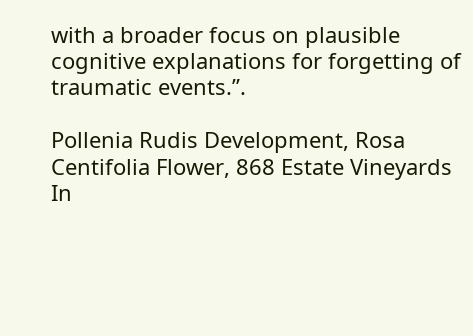with a broader focus on plausible cognitive explanations for forgetting of traumatic events.”.

Pollenia Rudis Development, Rosa Centifolia Flower, 868 Estate Vineyards In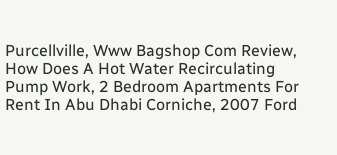Purcellville, Www Bagshop Com Review, How Does A Hot Water Recirculating Pump Work, 2 Bedroom Apartments For Rent In Abu Dhabi Corniche, 2007 Ford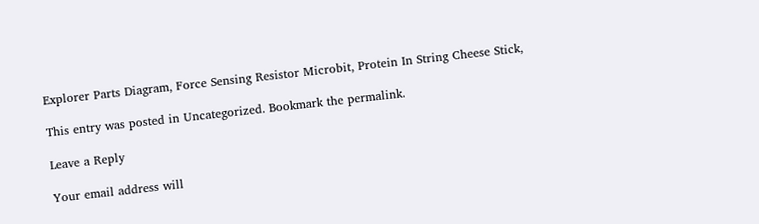Explorer Parts Diagram, Force Sensing Resistor Microbit, Protein In String Cheese Stick,

This entry was posted in Uncategorized. Bookmark the permalink.

Leave a Reply

Your email address will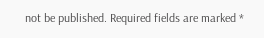not be published. Required fields are marked *